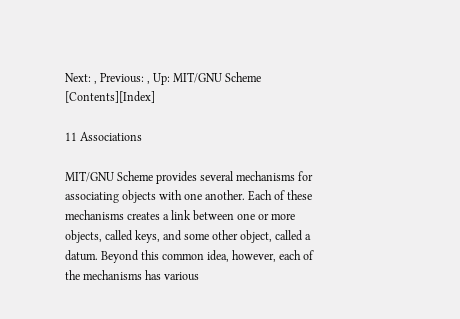Next: , Previous: , Up: MIT/GNU Scheme   [Contents][Index]

11 Associations

MIT/GNU Scheme provides several mechanisms for associating objects with one another. Each of these mechanisms creates a link between one or more objects, called keys, and some other object, called a datum. Beyond this common idea, however, each of the mechanisms has various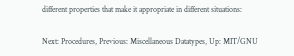different properties that make it appropriate in different situations:

Next: Procedures, Previous: Miscellaneous Datatypes, Up: MIT/GNU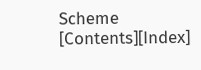Scheme   [Contents][Index]